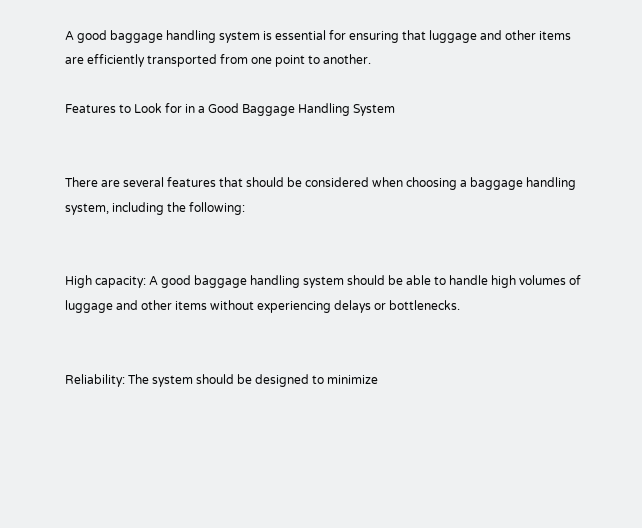A good baggage handling system is essential for ensuring that luggage and other items are efficiently transported from one point to another.

Features to Look for in a Good Baggage Handling System


There are several features that should be considered when choosing a baggage handling system, including the following:


High capacity: A good baggage handling system should be able to handle high volumes of luggage and other items without experiencing delays or bottlenecks.


Reliability: The system should be designed to minimize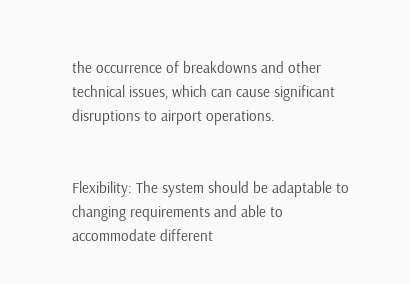the occurrence of breakdowns and other technical issues, which can cause significant disruptions to airport operations.


Flexibility: The system should be adaptable to changing requirements and able to accommodate different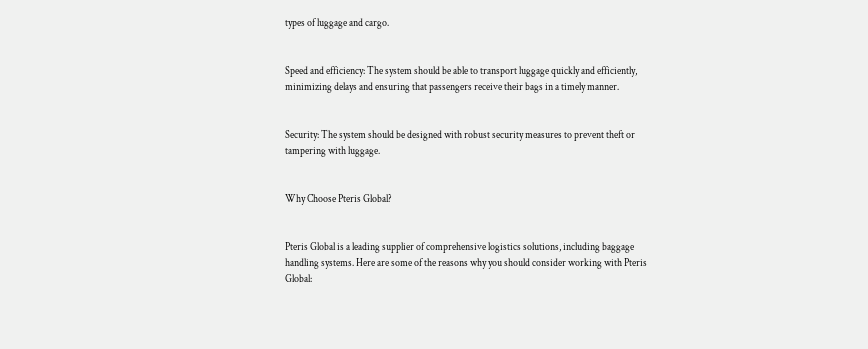types of luggage and cargo.


Speed and efficiency: The system should be able to transport luggage quickly and efficiently, minimizing delays and ensuring that passengers receive their bags in a timely manner.


Security: The system should be designed with robust security measures to prevent theft or tampering with luggage.


Why Choose Pteris Global?


Pteris Global is a leading supplier of comprehensive logistics solutions, including baggage handling systems. Here are some of the reasons why you should consider working with Pteris Global: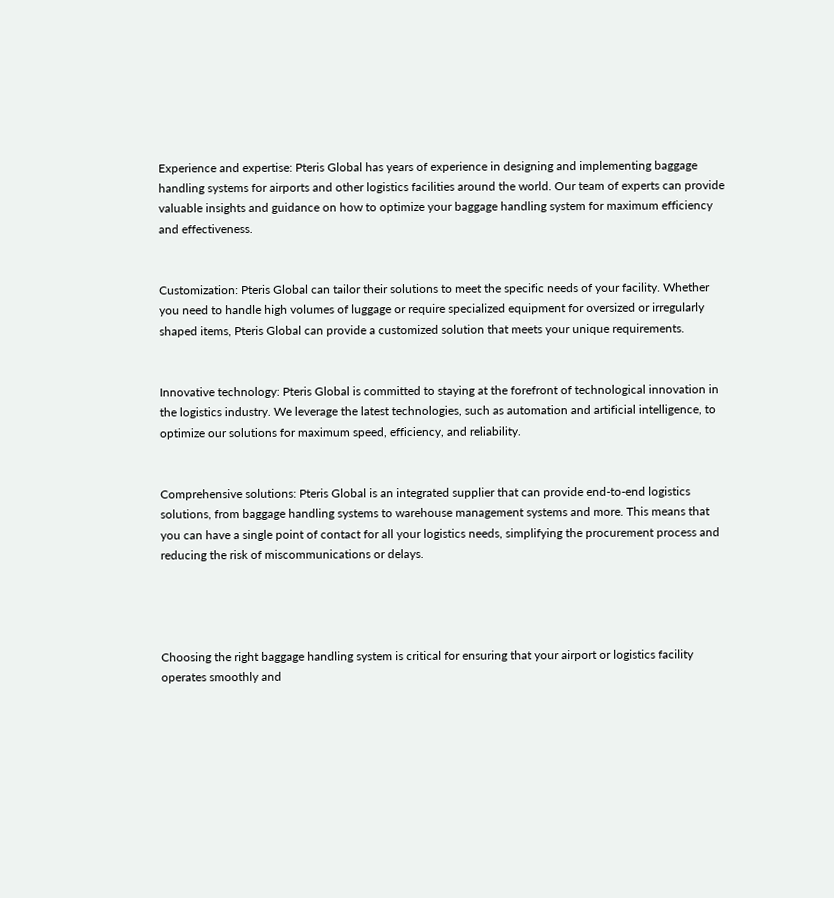Experience and expertise: Pteris Global has years of experience in designing and implementing baggage handling systems for airports and other logistics facilities around the world. Our team of experts can provide valuable insights and guidance on how to optimize your baggage handling system for maximum efficiency and effectiveness.


Customization: Pteris Global can tailor their solutions to meet the specific needs of your facility. Whether you need to handle high volumes of luggage or require specialized equipment for oversized or irregularly shaped items, Pteris Global can provide a customized solution that meets your unique requirements.


Innovative technology: Pteris Global is committed to staying at the forefront of technological innovation in the logistics industry. We leverage the latest technologies, such as automation and artificial intelligence, to optimize our solutions for maximum speed, efficiency, and reliability.


Comprehensive solutions: Pteris Global is an integrated supplier that can provide end-to-end logistics solutions, from baggage handling systems to warehouse management systems and more. This means that you can have a single point of contact for all your logistics needs, simplifying the procurement process and reducing the risk of miscommunications or delays.




Choosing the right baggage handling system is critical for ensuring that your airport or logistics facility operates smoothly and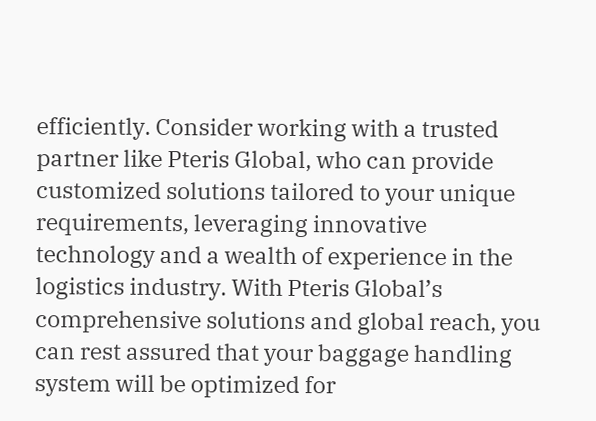efficiently. Consider working with a trusted partner like Pteris Global, who can provide customized solutions tailored to your unique requirements, leveraging innovative technology and a wealth of experience in the logistics industry. With Pteris Global’s comprehensive solutions and global reach, you can rest assured that your baggage handling system will be optimized for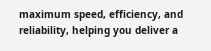maximum speed, efficiency, and reliability, helping you deliver a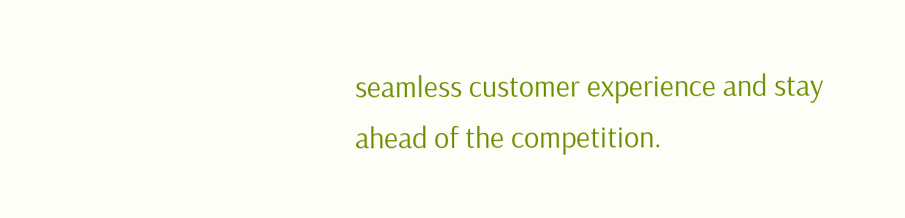seamless customer experience and stay ahead of the competition.